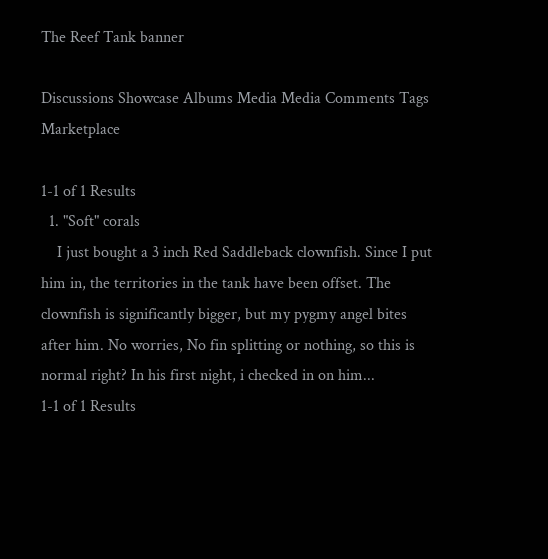The Reef Tank banner

Discussions Showcase Albums Media Media Comments Tags Marketplace

1-1 of 1 Results
  1. "Soft" corals
    I just bought a 3 inch Red Saddleback clownfish. Since I put him in, the territories in the tank have been offset. The clownfish is significantly bigger, but my pygmy angel bites after him. No worries, No fin splitting or nothing, so this is normal right? In his first night, i checked in on him...
1-1 of 1 Results